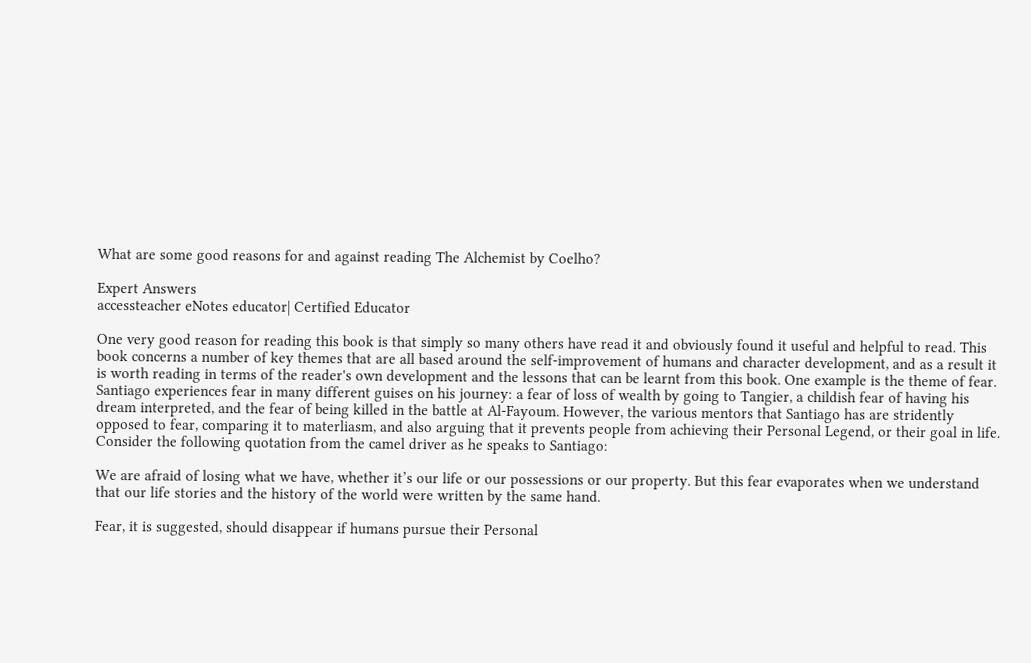What are some good reasons for and against reading The Alchemist by Coelho?

Expert Answers
accessteacher eNotes educator| Certified Educator

One very good reason for reading this book is that simply so many others have read it and obviously found it useful and helpful to read. This book concerns a number of key themes that are all based around the self-improvement of humans and character development, and as a result it is worth reading in terms of the reader's own development and the lessons that can be learnt from this book. One example is the theme of fear. Santiago experiences fear in many different guises on his journey: a fear of loss of wealth by going to Tangier, a childish fear of having his dream interpreted, and the fear of being killed in the battle at Al-Fayoum. However, the various mentors that Santiago has are stridently opposed to fear, comparing it to materliasm, and also arguing that it prevents people from achieving their Personal Legend, or their goal in life. Consider the following quotation from the camel driver as he speaks to Santiago:

We are afraid of losing what we have, whether it’s our life or our possessions or our property. But this fear evaporates when we understand that our life stories and the history of the world were written by the same hand.

Fear, it is suggested, should disappear if humans pursue their Personal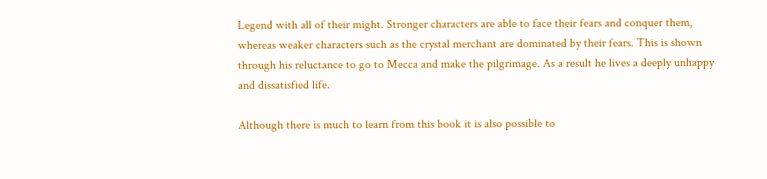Legend with all of their might. Stronger characters are able to face their fears and conquer them, whereas weaker characters such as the crystal merchant are dominated by their fears. This is shown through his reluctance to go to Mecca and make the pilgrimage. As a result he lives a deeply unhappy and dissatisfied life.

Although there is much to learn from this book it is also possible to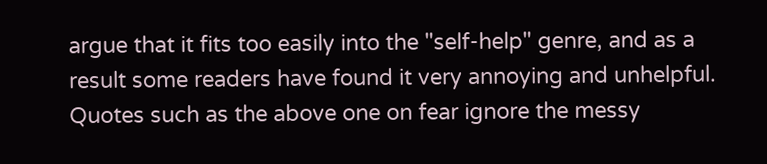argue that it fits too easily into the "self-help" genre, and as a result some readers have found it very annoying and unhelpful. Quotes such as the above one on fear ignore the messy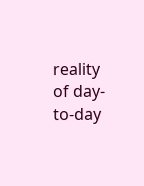reality of day-to-day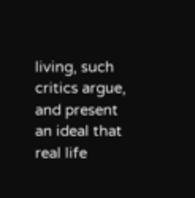living, such critics argue, and present an ideal that real life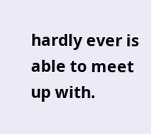hardly ever is able to meet up with.